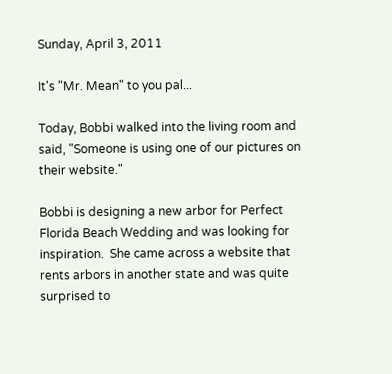Sunday, April 3, 2011

It's "Mr. Mean" to you pal...

Today, Bobbi walked into the living room and said, "Someone is using one of our pictures on their website."

Bobbi is designing a new arbor for Perfect Florida Beach Wedding and was looking for inspiration.  She came across a website that rents arbors in another state and was quite surprised to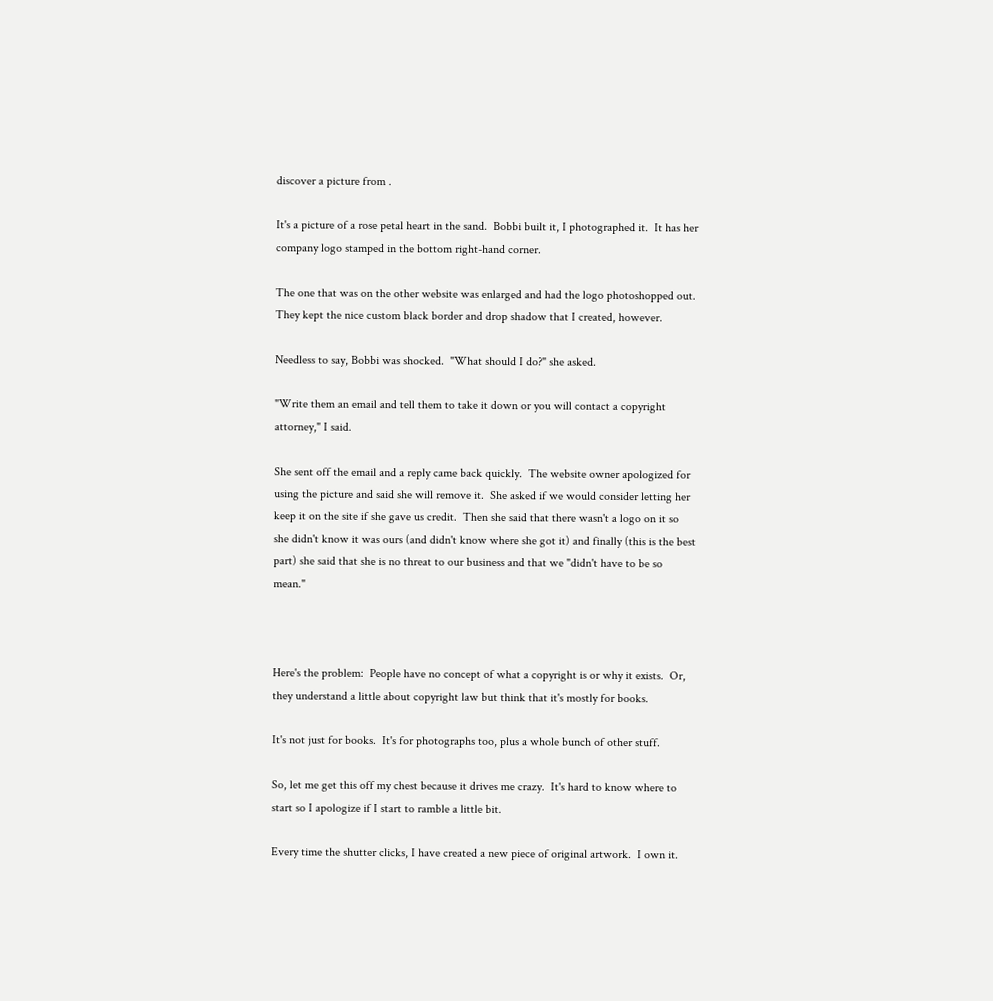discover a picture from .

It's a picture of a rose petal heart in the sand.  Bobbi built it, I photographed it.  It has her company logo stamped in the bottom right-hand corner.

The one that was on the other website was enlarged and had the logo photoshopped out.  They kept the nice custom black border and drop shadow that I created, however.

Needless to say, Bobbi was shocked.  "What should I do?" she asked.

"Write them an email and tell them to take it down or you will contact a copyright attorney," I said.

She sent off the email and a reply came back quickly.  The website owner apologized for using the picture and said she will remove it.  She asked if we would consider letting her keep it on the site if she gave us credit.  Then she said that there wasn't a logo on it so she didn't know it was ours (and didn't know where she got it) and finally (this is the best part) she said that she is no threat to our business and that we "didn't have to be so mean."



Here's the problem:  People have no concept of what a copyright is or why it exists.  Or, they understand a little about copyright law but think that it's mostly for books.

It's not just for books.  It's for photographs too, plus a whole bunch of other stuff.

So, let me get this off my chest because it drives me crazy.  It's hard to know where to start so I apologize if I start to ramble a little bit.

Every time the shutter clicks, I have created a new piece of original artwork.  I own it.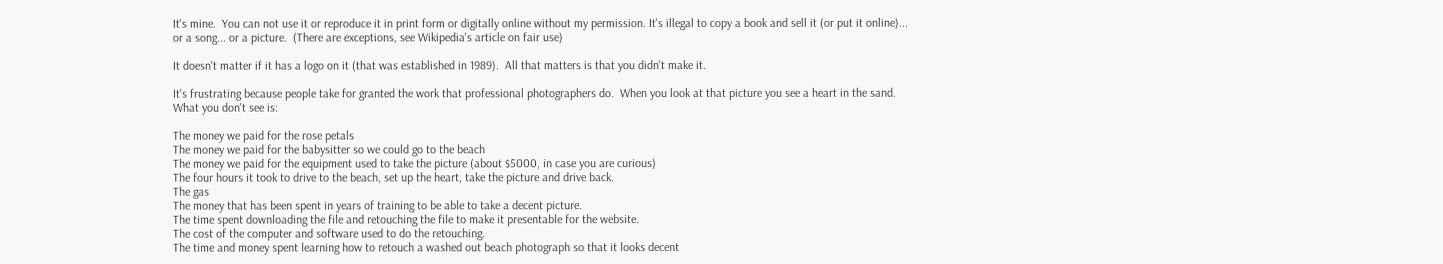It's mine.  You can not use it or reproduce it in print form or digitally online without my permission. It's illegal to copy a book and sell it (or put it online)... or a song... or a picture.  (There are exceptions, see Wikipedia's article on fair use)

It doesn't matter if it has a logo on it (that was established in 1989).  All that matters is that you didn't make it.

It's frustrating because people take for granted the work that professional photographers do.  When you look at that picture you see a heart in the sand.  What you don't see is:

The money we paid for the rose petals
The money we paid for the babysitter so we could go to the beach
The money we paid for the equipment used to take the picture (about $5000, in case you are curious)
The four hours it took to drive to the beach, set up the heart, take the picture and drive back.
The gas
The money that has been spent in years of training to be able to take a decent picture.
The time spent downloading the file and retouching the file to make it presentable for the website.
The cost of the computer and software used to do the retouching.
The time and money spent learning how to retouch a washed out beach photograph so that it looks decent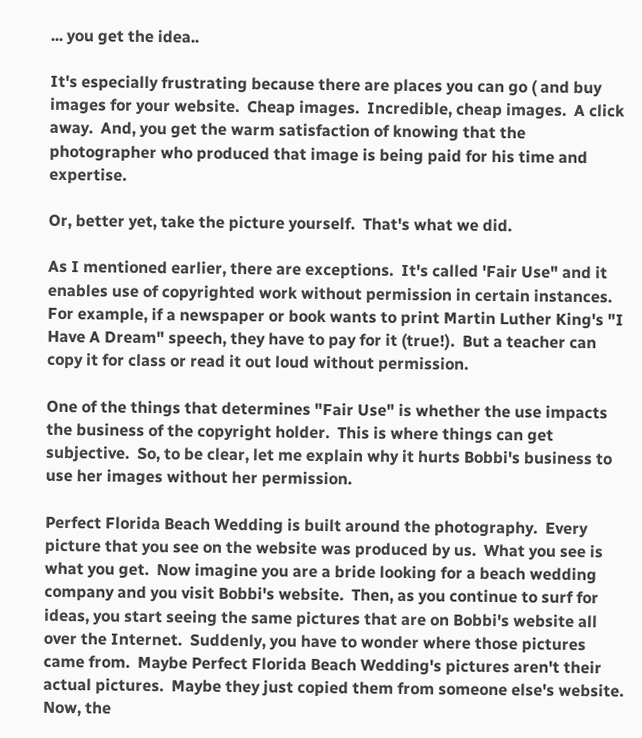... you get the idea..

It's especially frustrating because there are places you can go ( and buy images for your website.  Cheap images.  Incredible, cheap images.  A click away.  And, you get the warm satisfaction of knowing that the photographer who produced that image is being paid for his time and expertise.

Or, better yet, take the picture yourself.  That's what we did.

As I mentioned earlier, there are exceptions.  It's called 'Fair Use" and it enables use of copyrighted work without permission in certain instances.  For example, if a newspaper or book wants to print Martin Luther King's "I Have A Dream" speech, they have to pay for it (true!).  But a teacher can copy it for class or read it out loud without permission.

One of the things that determines "Fair Use" is whether the use impacts the business of the copyright holder.  This is where things can get subjective.  So, to be clear, let me explain why it hurts Bobbi's business to use her images without her permission.

Perfect Florida Beach Wedding is built around the photography.  Every picture that you see on the website was produced by us.  What you see is what you get.  Now imagine you are a bride looking for a beach wedding company and you visit Bobbi's website.  Then, as you continue to surf for ideas, you start seeing the same pictures that are on Bobbi's website all over the Internet.  Suddenly, you have to wonder where those pictures came from.  Maybe Perfect Florida Beach Wedding's pictures aren't their actual pictures.  Maybe they just copied them from someone else's website.  Now, the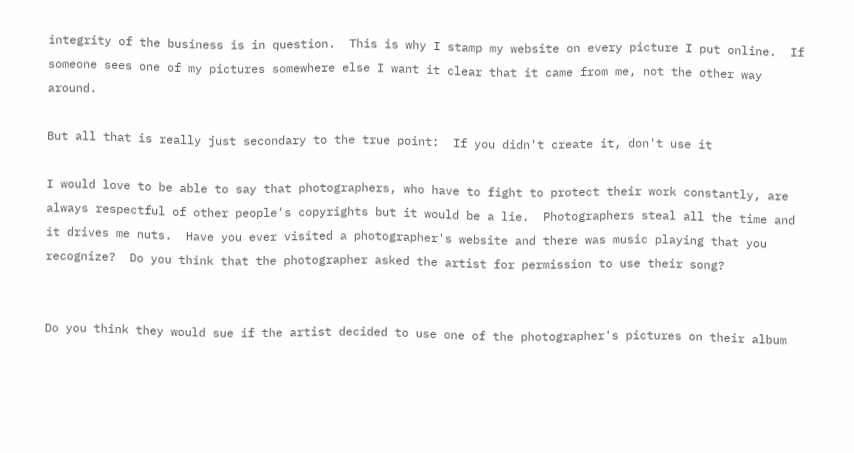integrity of the business is in question.  This is why I stamp my website on every picture I put online.  If someone sees one of my pictures somewhere else I want it clear that it came from me, not the other way around.

But all that is really just secondary to the true point:  If you didn't create it, don't use it

I would love to be able to say that photographers, who have to fight to protect their work constantly, are always respectful of other people's copyrights but it would be a lie.  Photographers steal all the time and it drives me nuts.  Have you ever visited a photographer's website and there was music playing that you recognize?  Do you think that the photographer asked the artist for permission to use their song?


Do you think they would sue if the artist decided to use one of the photographer's pictures on their album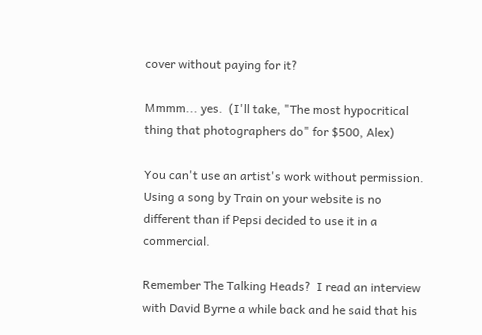cover without paying for it?

Mmmm... yes.  (I'll take, "The most hypocritical thing that photographers do" for $500, Alex)

You can't use an artist's work without permission.  Using a song by Train on your website is no different than if Pepsi decided to use it in a commercial.

Remember The Talking Heads?  I read an interview with David Byrne a while back and he said that his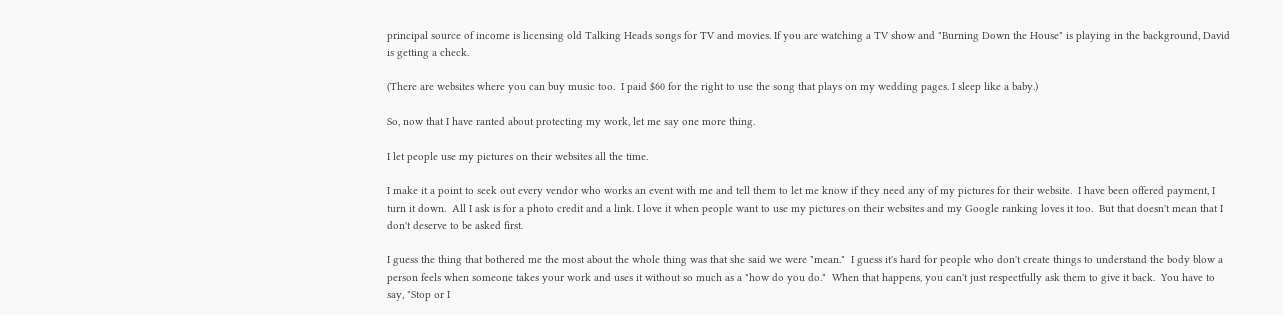principal source of income is licensing old Talking Heads songs for TV and movies. If you are watching a TV show and "Burning Down the House" is playing in the background, David is getting a check.

(There are websites where you can buy music too.  I paid $60 for the right to use the song that plays on my wedding pages. I sleep like a baby.)

So, now that I have ranted about protecting my work, let me say one more thing.

I let people use my pictures on their websites all the time.

I make it a point to seek out every vendor who works an event with me and tell them to let me know if they need any of my pictures for their website.  I have been offered payment, I turn it down.  All I ask is for a photo credit and a link. I love it when people want to use my pictures on their websites and my Google ranking loves it too.  But that doesn't mean that I don't deserve to be asked first.

I guess the thing that bothered me the most about the whole thing was that she said we were "mean."  I guess it's hard for people who don't create things to understand the body blow a person feels when someone takes your work and uses it without so much as a "how do you do."  When that happens, you can't just respectfully ask them to give it back.  You have to say, "Stop or I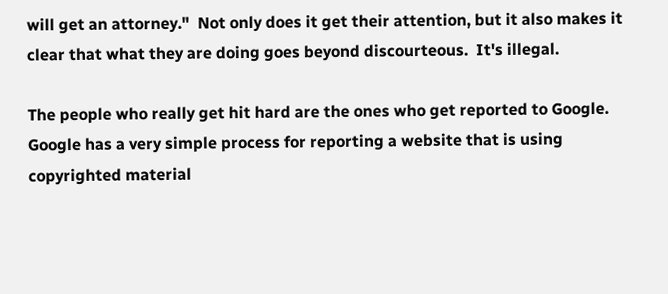will get an attorney."  Not only does it get their attention, but it also makes it clear that what they are doing goes beyond discourteous.  It's illegal.

The people who really get hit hard are the ones who get reported to Google.  Google has a very simple process for reporting a website that is using copyrighted material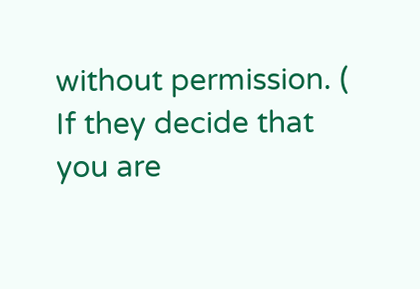without permission. (  If they decide that you are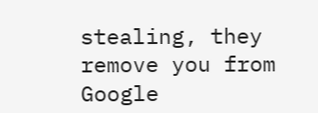stealing, they remove you from Google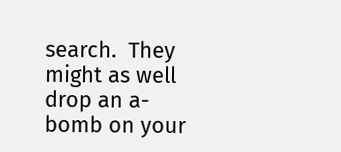search.  They might as well drop an a-bomb on your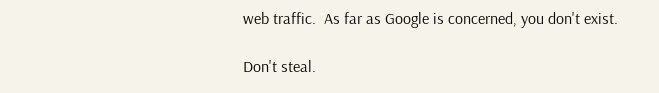web traffic.  As far as Google is concerned, you don't exist.

Don't steal.